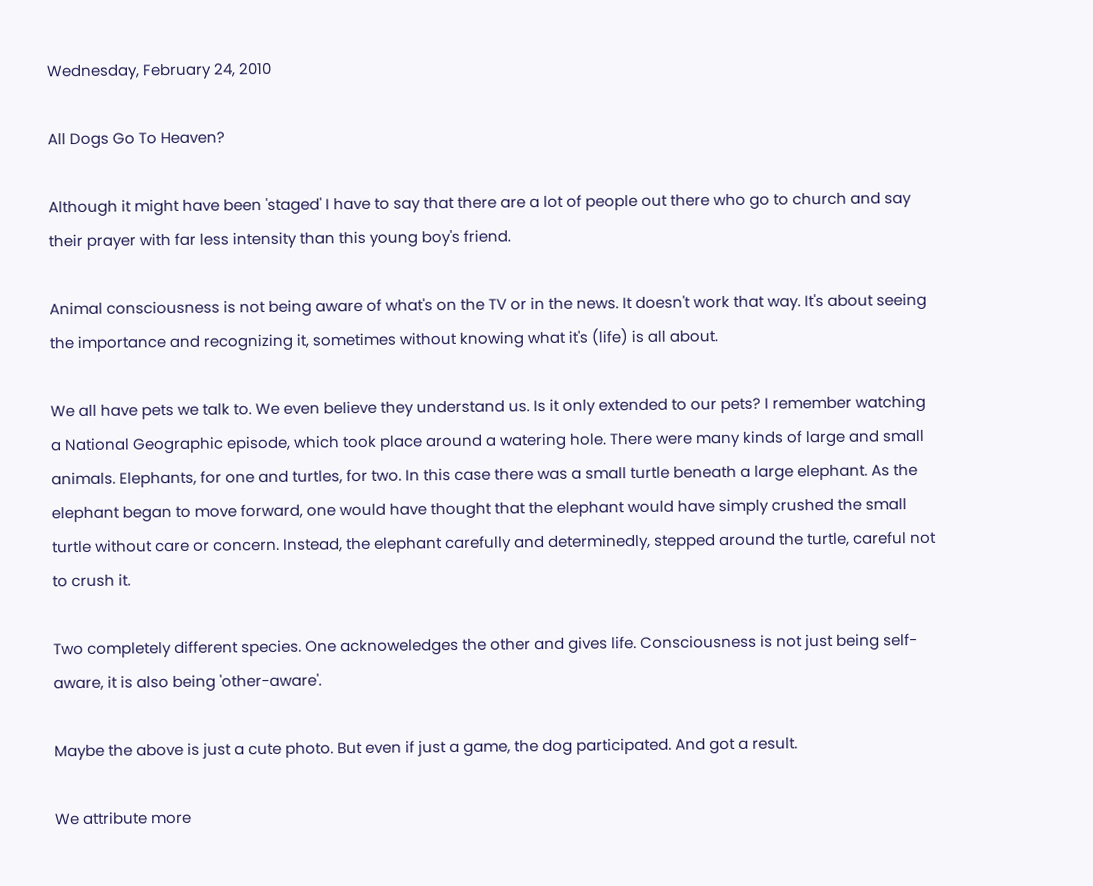Wednesday, February 24, 2010

All Dogs Go To Heaven?

Although it might have been 'staged' I have to say that there are a lot of people out there who go to church and say their prayer with far less intensity than this young boy's friend.

Animal consciousness is not being aware of what's on the TV or in the news. It doesn't work that way. It's about seeing the importance and recognizing it, sometimes without knowing what it's (life) is all about.

We all have pets we talk to. We even believe they understand us. Is it only extended to our pets? I remember watching a National Geographic episode, which took place around a watering hole. There were many kinds of large and small animals. Elephants, for one and turtles, for two. In this case there was a small turtle beneath a large elephant. As the elephant began to move forward, one would have thought that the elephant would have simply crushed the small turtle without care or concern. Instead, the elephant carefully and determinedly, stepped around the turtle, careful not to crush it.

Two completely different species. One acknoweledges the other and gives life. Consciousness is not just being self-aware, it is also being 'other-aware'.

Maybe the above is just a cute photo. But even if just a game, the dog participated. And got a result.

We attribute more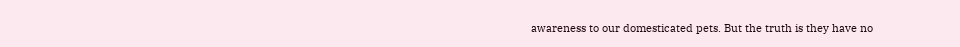awareness to our domesticated pets. But the truth is they have no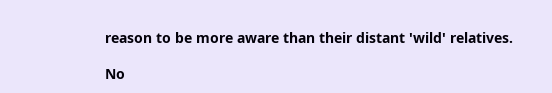reason to be more aware than their distant 'wild' relatives.

No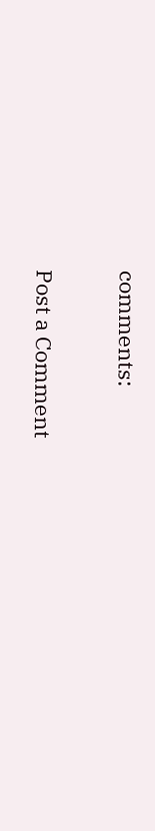comments:

Post a Comment